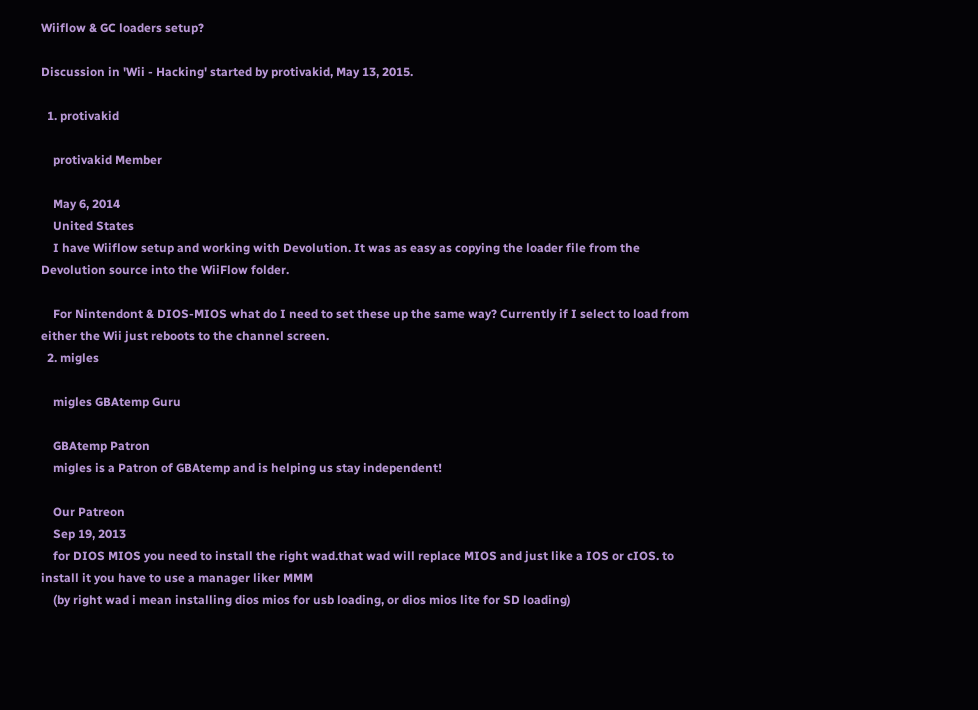Wiiflow & GC loaders setup?

Discussion in 'Wii - Hacking' started by protivakid, May 13, 2015.

  1. protivakid

    protivakid Member

    May 6, 2014
    United States
    I have Wiiflow setup and working with Devolution. It was as easy as copying the loader file from the Devolution source into the WiiFlow folder.

    For Nintendont & DIOS-MIOS what do I need to set these up the same way? Currently if I select to load from either the Wii just reboots to the channel screen.
  2. migles

    migles GBAtemp Guru

    GBAtemp Patron
    migles is a Patron of GBAtemp and is helping us stay independent!

    Our Patreon
    Sep 19, 2013
    for DIOS MIOS you need to install the right wad.that wad will replace MIOS and just like a IOS or cIOS. to install it you have to use a manager liker MMM
    (by right wad i mean installing dios mios for usb loading, or dios mios lite for SD loading)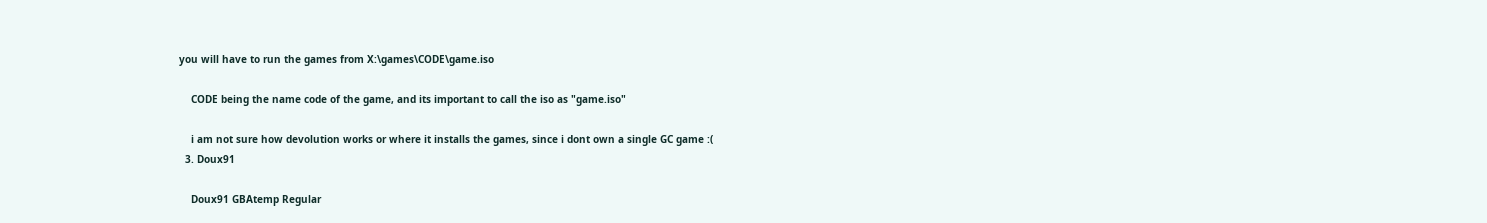you will have to run the games from X:\games\CODE\game.iso

    CODE being the name code of the game, and its important to call the iso as "game.iso"

    i am not sure how devolution works or where it installs the games, since i dont own a single GC game :(
  3. Doux91

    Doux91 GBAtemp Regular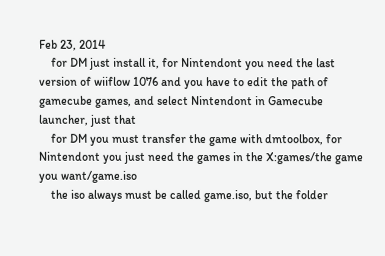Feb 23, 2014
    for DM just install it, for Nintendont you need the last version of wiiflow 1076 and you have to edit the path of gamecube games, and select Nintendont in Gamecube launcher, just that
    for DM you must transfer the game with dmtoolbox, for Nintendont you just need the games in the X:games/the game you want/game.iso
    the iso always must be called game.iso, but the folder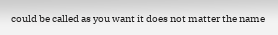could be called as you want it does not matter the name